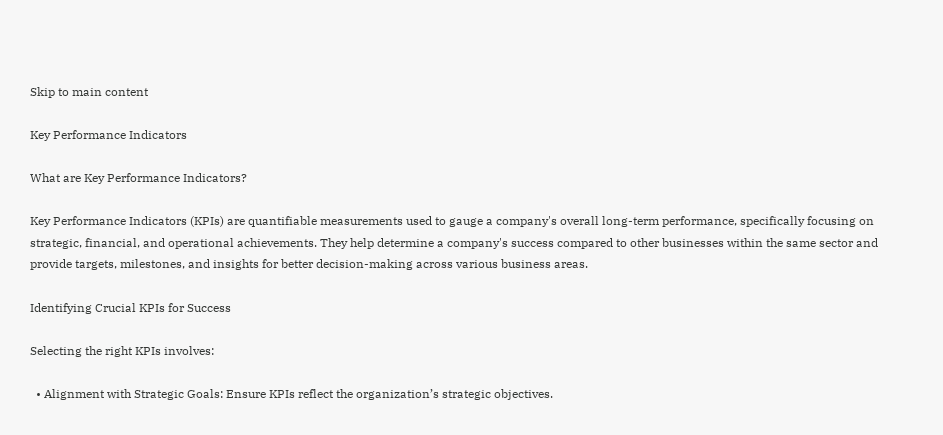Skip to main content

Key Performance Indicators

What are Key Performance Indicators?

Key Performance Indicators (KPIs) are quantifiable measurements used to gauge a company's overall long-term performance, specifically focusing on strategic, financial, and operational achievements. They help determine a company's success compared to other businesses within the same sector and provide targets, milestones, and insights for better decision-making across various business areas.

Identifying Crucial KPIs for Success

Selecting the right KPIs involves:

  • Alignment with Strategic Goals: Ensure KPIs reflect the organization’s strategic objectives.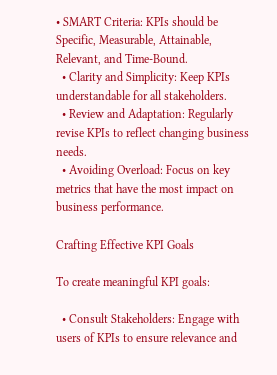• SMART Criteria: KPIs should be Specific, Measurable, Attainable, Relevant, and Time-Bound.
  • Clarity and Simplicity: Keep KPIs understandable for all stakeholders.
  • Review and Adaptation: Regularly revise KPIs to reflect changing business needs.
  • Avoiding Overload: Focus on key metrics that have the most impact on business performance.

Crafting Effective KPI Goals

To create meaningful KPI goals:

  • Consult Stakeholders: Engage with users of KPIs to ensure relevance and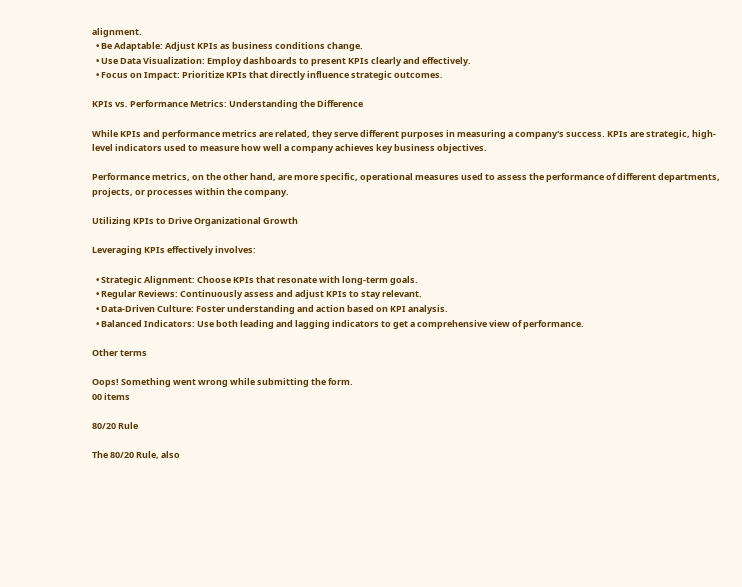alignment.
  • Be Adaptable: Adjust KPIs as business conditions change.
  • Use Data Visualization: Employ dashboards to present KPIs clearly and effectively.
  • Focus on Impact: Prioritize KPIs that directly influence strategic outcomes.

KPIs vs. Performance Metrics: Understanding the Difference

While KPIs and performance metrics are related, they serve different purposes in measuring a company's success. KPIs are strategic, high-level indicators used to measure how well a company achieves key business objectives.

Performance metrics, on the other hand, are more specific, operational measures used to assess the performance of different departments, projects, or processes within the company.

Utilizing KPIs to Drive Organizational Growth

Leveraging KPIs effectively involves:

  • Strategic Alignment: Choose KPIs that resonate with long-term goals.
  • Regular Reviews: Continuously assess and adjust KPIs to stay relevant.
  • Data-Driven Culture: Foster understanding and action based on KPI analysis.
  • Balanced Indicators: Use both leading and lagging indicators to get a comprehensive view of performance.

Other terms

Oops! Something went wrong while submitting the form.
00 items

80/20 Rule

The 80/20 Rule, also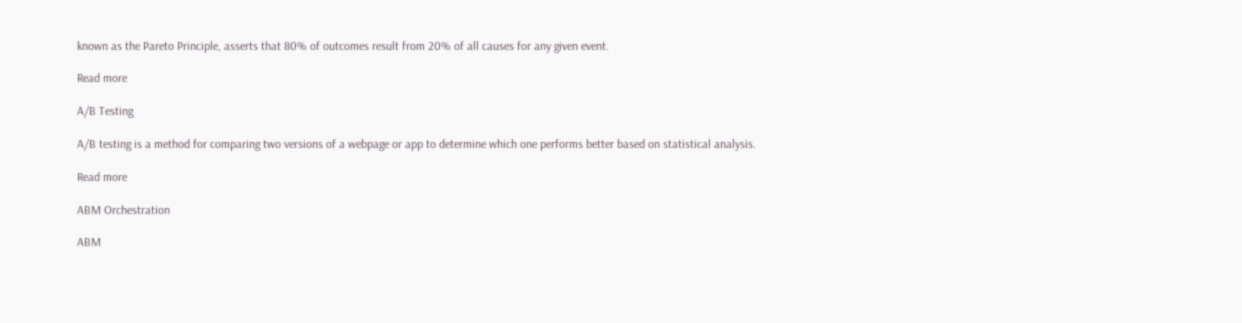known as the Pareto Principle, asserts that 80% of outcomes result from 20% of all causes for any given event.

Read more

A/B Testing

A/B testing is a method for comparing two versions of a webpage or app to determine which one performs better based on statistical analysis.

Read more

ABM Orchestration

ABM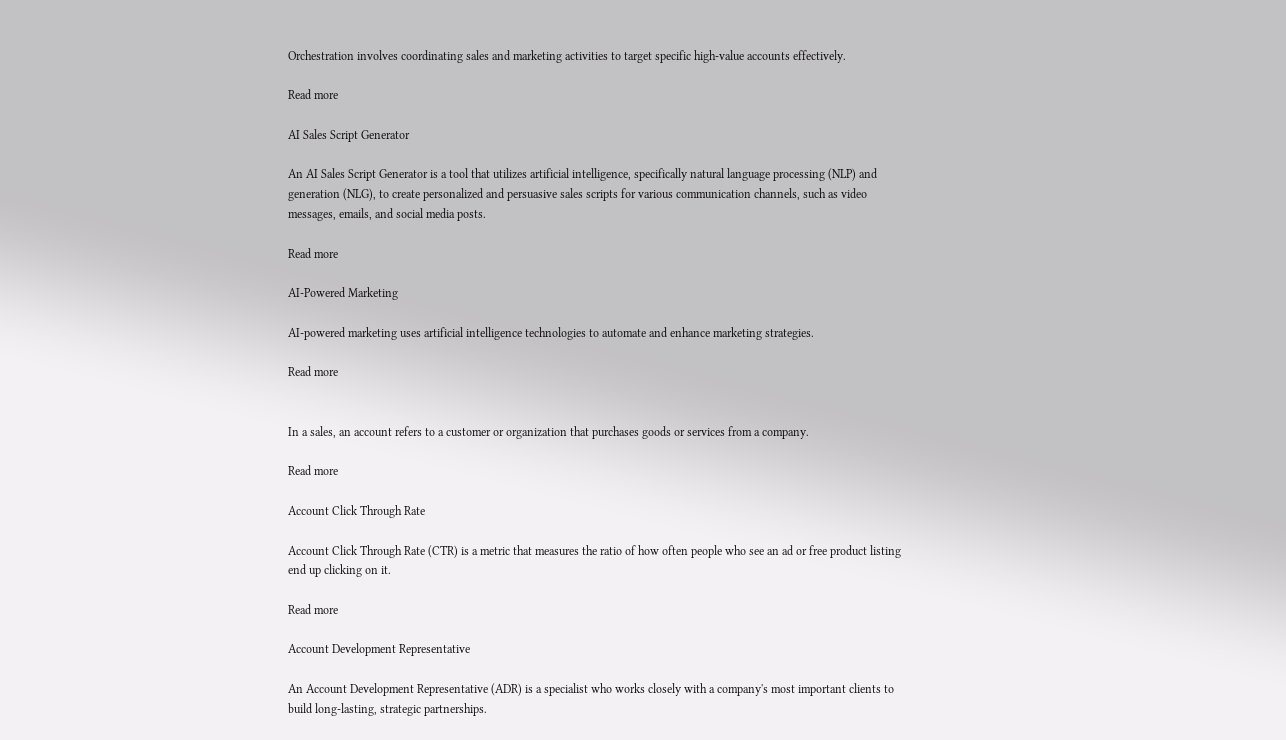Orchestration involves coordinating sales and marketing activities to target specific high-value accounts effectively.

Read more

AI Sales Script Generator

An AI Sales Script Generator is a tool that utilizes artificial intelligence, specifically natural language processing (NLP) and generation (NLG), to create personalized and persuasive sales scripts for various communication channels, such as video messages, emails, and social media posts.

Read more

AI-Powered Marketing

AI-powered marketing uses artificial intelligence technologies to automate and enhance marketing strategies.

Read more


In a sales, an account refers to a customer or organization that purchases goods or services from a company.

Read more

Account Click Through Rate

Account Click Through Rate (CTR) is a metric that measures the ratio of how often people who see an ad or free product listing end up clicking on it.

Read more

Account Development Representative

An Account Development Representative (ADR) is a specialist who works closely with a company's most important clients to build long-lasting, strategic partnerships.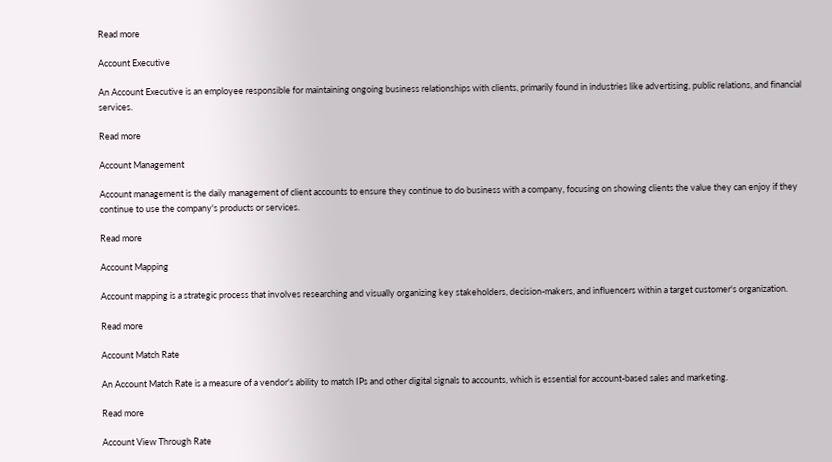Read more

Account Executive

An Account Executive is an employee responsible for maintaining ongoing business relationships with clients, primarily found in industries like advertising, public relations, and financial services.

Read more

Account Management

Account management is the daily management of client accounts to ensure they continue to do business with a company, focusing on showing clients the value they can enjoy if they continue to use the company's products or services.

Read more

Account Mapping

Account mapping is a strategic process that involves researching and visually organizing key stakeholders, decision-makers, and influencers within a target customer's organization.

Read more

Account Match Rate

An Account Match Rate is a measure of a vendor's ability to match IPs and other digital signals to accounts, which is essential for account-based sales and marketing.

Read more

Account View Through Rate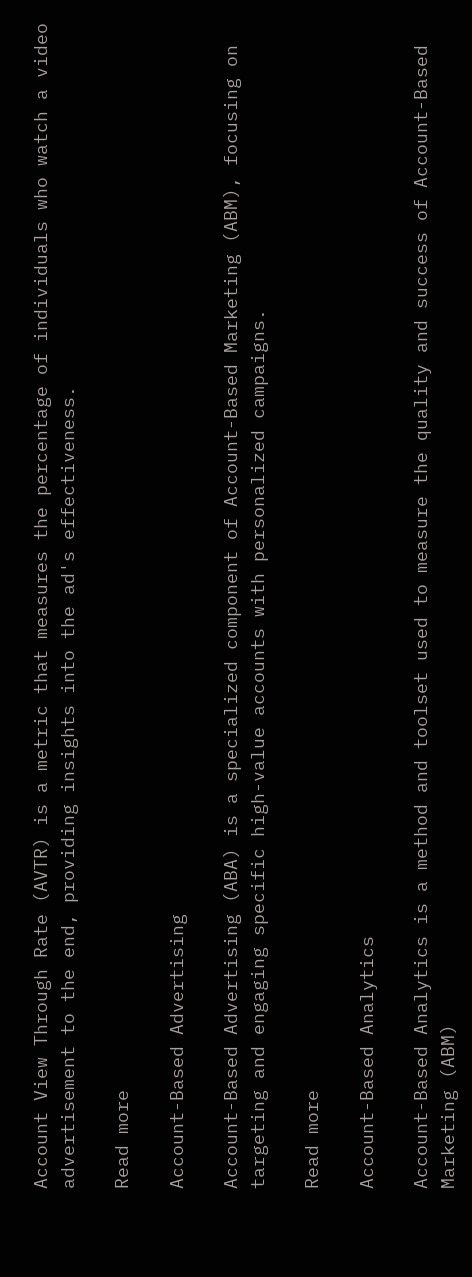Account View Through Rate (AVTR) is a metric that measures the percentage of individuals who watch a video advertisement to the end, providing insights into the ad's effectiveness.

Read more

Account-Based Advertising

Account-Based Advertising (ABA) is a specialized component of Account-Based Marketing (ABM), focusing on targeting and engaging specific high-value accounts with personalized campaigns.

Read more

Account-Based Analytics

Account-Based Analytics is a method and toolset used to measure the quality and success of Account-Based Marketing (ABM)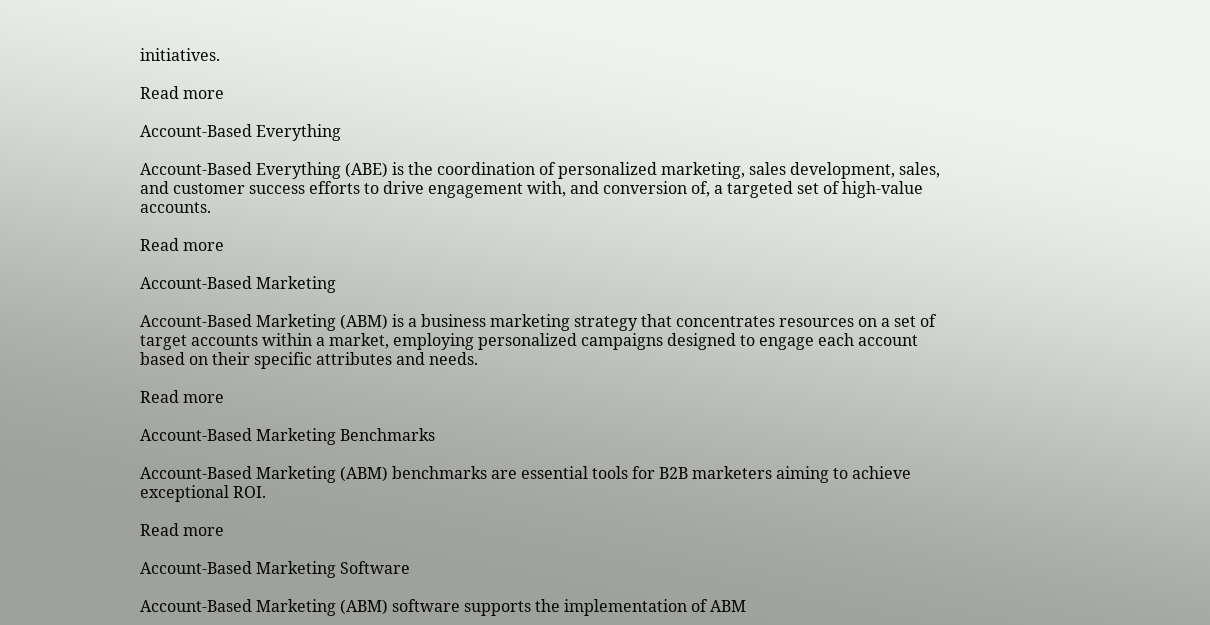initiatives.

Read more

Account-Based Everything

Account-Based Everything (ABE) is the coordination of personalized marketing, sales development, sales, and customer success efforts to drive engagement with, and conversion of, a targeted set of high-value accounts.

Read more

Account-Based Marketing

Account-Based Marketing (ABM) is a business marketing strategy that concentrates resources on a set of target accounts within a market, employing personalized campaigns designed to engage each account based on their specific attributes and needs.

Read more

Account-Based Marketing Benchmarks

Account-Based Marketing (ABM) benchmarks are essential tools for B2B marketers aiming to achieve exceptional ROI.

Read more

Account-Based Marketing Software

Account-Based Marketing (ABM) software supports the implementation of ABM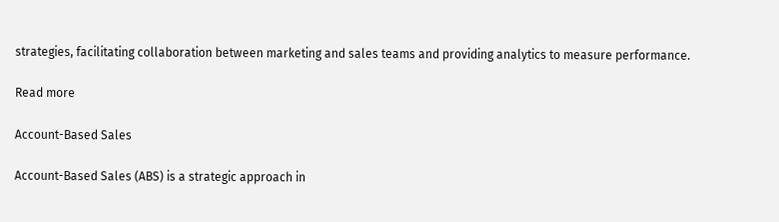strategies, facilitating collaboration between marketing and sales teams and providing analytics to measure performance.

Read more

Account-Based Sales

Account-Based Sales (ABS) is a strategic approach in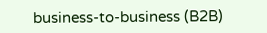business-to-business (B2B)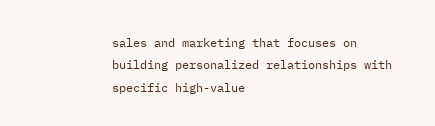sales and marketing that focuses on building personalized relationships with specific high-value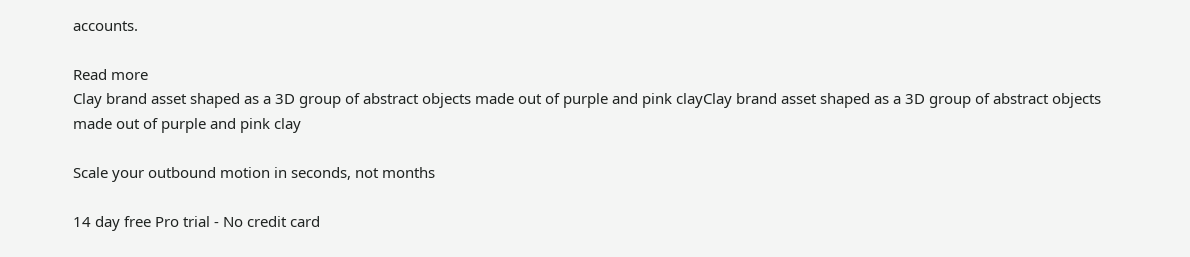accounts.

Read more
Clay brand asset shaped as a 3D group of abstract objects made out of purple and pink clayClay brand asset shaped as a 3D group of abstract objects made out of purple and pink clay

Scale your outbound motion in seconds, not months

14 day free Pro trial - No credit card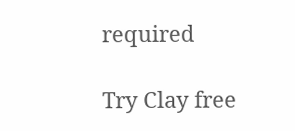required

Try Clay free